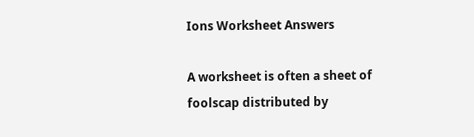Ions Worksheet Answers

A worksheet is often a sheet of foolscap distributed by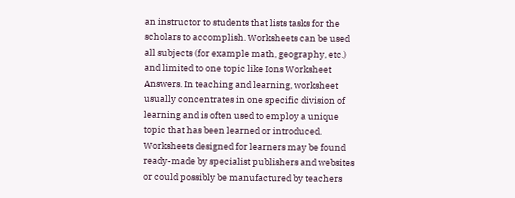an instructor to students that lists tasks for the scholars to accomplish. Worksheets can be used all subjects (for example math, geography, etc.) and limited to one topic like Ions Worksheet Answers. In teaching and learning, worksheet usually concentrates in one specific division of learning and is often used to employ a unique topic that has been learned or introduced. Worksheets designed for learners may be found ready-made by specialist publishers and websites or could possibly be manufactured by teachers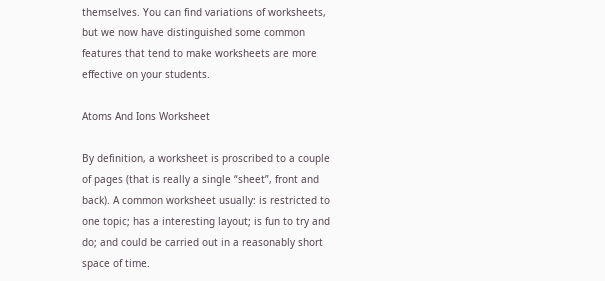themselves. You can find variations of worksheets, but we now have distinguished some common features that tend to make worksheets are more effective on your students.

Atoms And Ions Worksheet

By definition, a worksheet is proscribed to a couple of pages (that is really a single “sheet”, front and back). A common worksheet usually: is restricted to one topic; has a interesting layout; is fun to try and do; and could be carried out in a reasonably short space of time.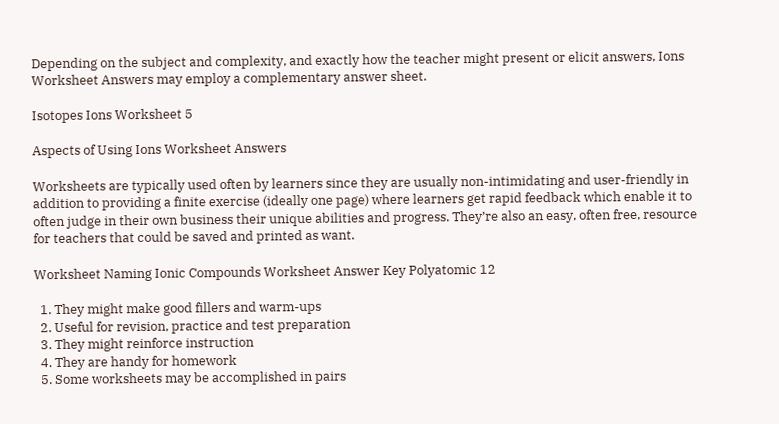Depending on the subject and complexity, and exactly how the teacher might present or elicit answers, Ions Worksheet Answers may employ a complementary answer sheet.

Isotopes Ions Worksheet 5

Aspects of Using Ions Worksheet Answers

Worksheets are typically used often by learners since they are usually non-intimidating and user-friendly in addition to providing a finite exercise (ideally one page) where learners get rapid feedback which enable it to often judge in their own business their unique abilities and progress. They’re also an easy, often free, resource for teachers that could be saved and printed as want.

Worksheet Naming Ionic Compounds Worksheet Answer Key Polyatomic 12

  1. They might make good fillers and warm-ups
  2. Useful for revision, practice and test preparation
  3. They might reinforce instruction
  4. They are handy for homework
  5. Some worksheets may be accomplished in pairs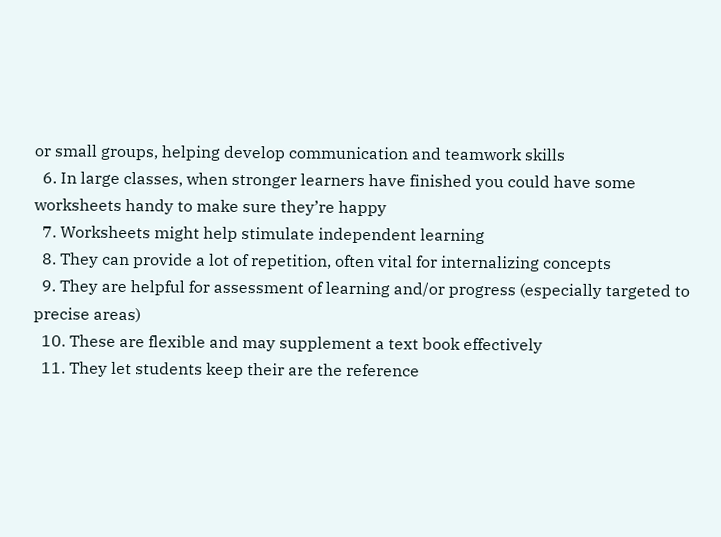or small groups, helping develop communication and teamwork skills
  6. In large classes, when stronger learners have finished you could have some worksheets handy to make sure they’re happy
  7. Worksheets might help stimulate independent learning
  8. They can provide a lot of repetition, often vital for internalizing concepts
  9. They are helpful for assessment of learning and/or progress (especially targeted to precise areas)
  10. These are flexible and may supplement a text book effectively
  11. They let students keep their are the reference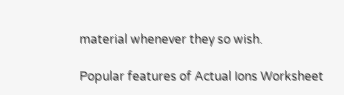material whenever they so wish.

Popular features of Actual Ions Worksheet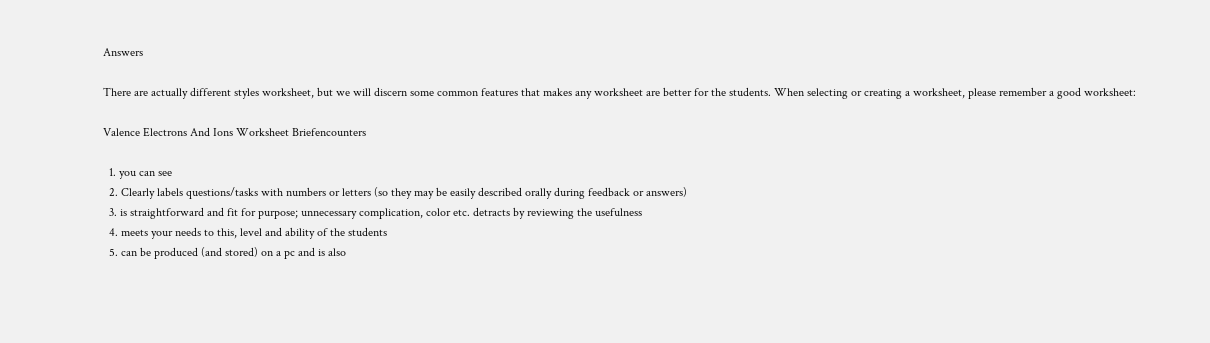Answers

There are actually different styles worksheet, but we will discern some common features that makes any worksheet are better for the students. When selecting or creating a worksheet, please remember a good worksheet:

Valence Electrons And Ions Worksheet Briefencounters

  1. you can see
  2. Clearly labels questions/tasks with numbers or letters (so they may be easily described orally during feedback or answers)
  3. is straightforward and fit for purpose; unnecessary complication, color etc. detracts by reviewing the usefulness
  4. meets your needs to this, level and ability of the students
  5. can be produced (and stored) on a pc and is also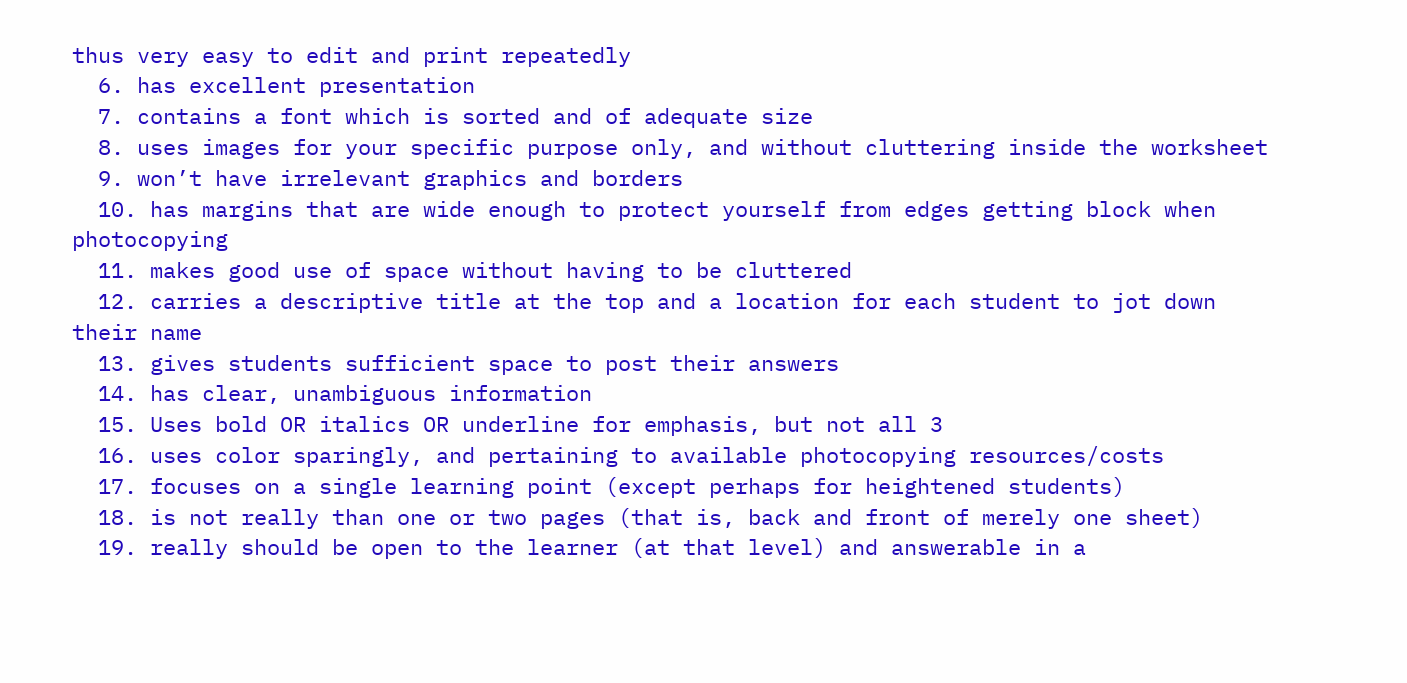thus very easy to edit and print repeatedly
  6. has excellent presentation
  7. contains a font which is sorted and of adequate size
  8. uses images for your specific purpose only, and without cluttering inside the worksheet
  9. won’t have irrelevant graphics and borders
  10. has margins that are wide enough to protect yourself from edges getting block when photocopying
  11. makes good use of space without having to be cluttered
  12. carries a descriptive title at the top and a location for each student to jot down their name
  13. gives students sufficient space to post their answers
  14. has clear, unambiguous information
  15. Uses bold OR italics OR underline for emphasis, but not all 3
  16. uses color sparingly, and pertaining to available photocopying resources/costs
  17. focuses on a single learning point (except perhaps for heightened students)
  18. is not really than one or two pages (that is, back and front of merely one sheet)
  19. really should be open to the learner (at that level) and answerable in a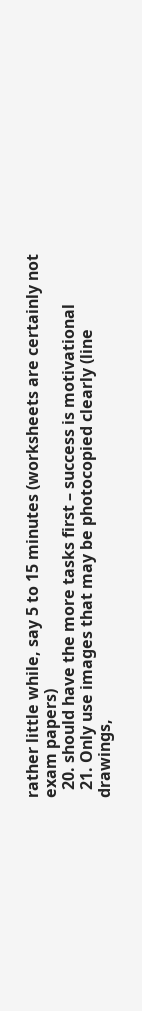rather little while, say 5 to 15 minutes (worksheets are certainly not exam papers)
  20. should have the more tasks first – success is motivational
  21. Only use images that may be photocopied clearly (line drawings,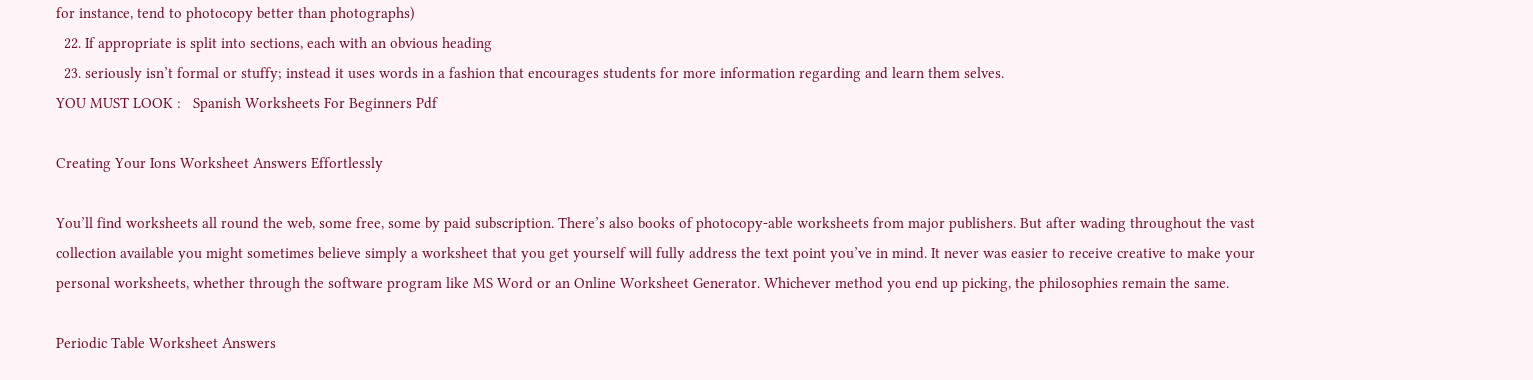for instance, tend to photocopy better than photographs)
  22. If appropriate is split into sections, each with an obvious heading
  23. seriously isn’t formal or stuffy; instead it uses words in a fashion that encourages students for more information regarding and learn them selves.
YOU MUST LOOK :   Spanish Worksheets For Beginners Pdf

Creating Your Ions Worksheet Answers Effortlessly

You’ll find worksheets all round the web, some free, some by paid subscription. There’s also books of photocopy-able worksheets from major publishers. But after wading throughout the vast collection available you might sometimes believe simply a worksheet that you get yourself will fully address the text point you’ve in mind. It never was easier to receive creative to make your personal worksheets, whether through the software program like MS Word or an Online Worksheet Generator. Whichever method you end up picking, the philosophies remain the same.

Periodic Table Worksheet Answers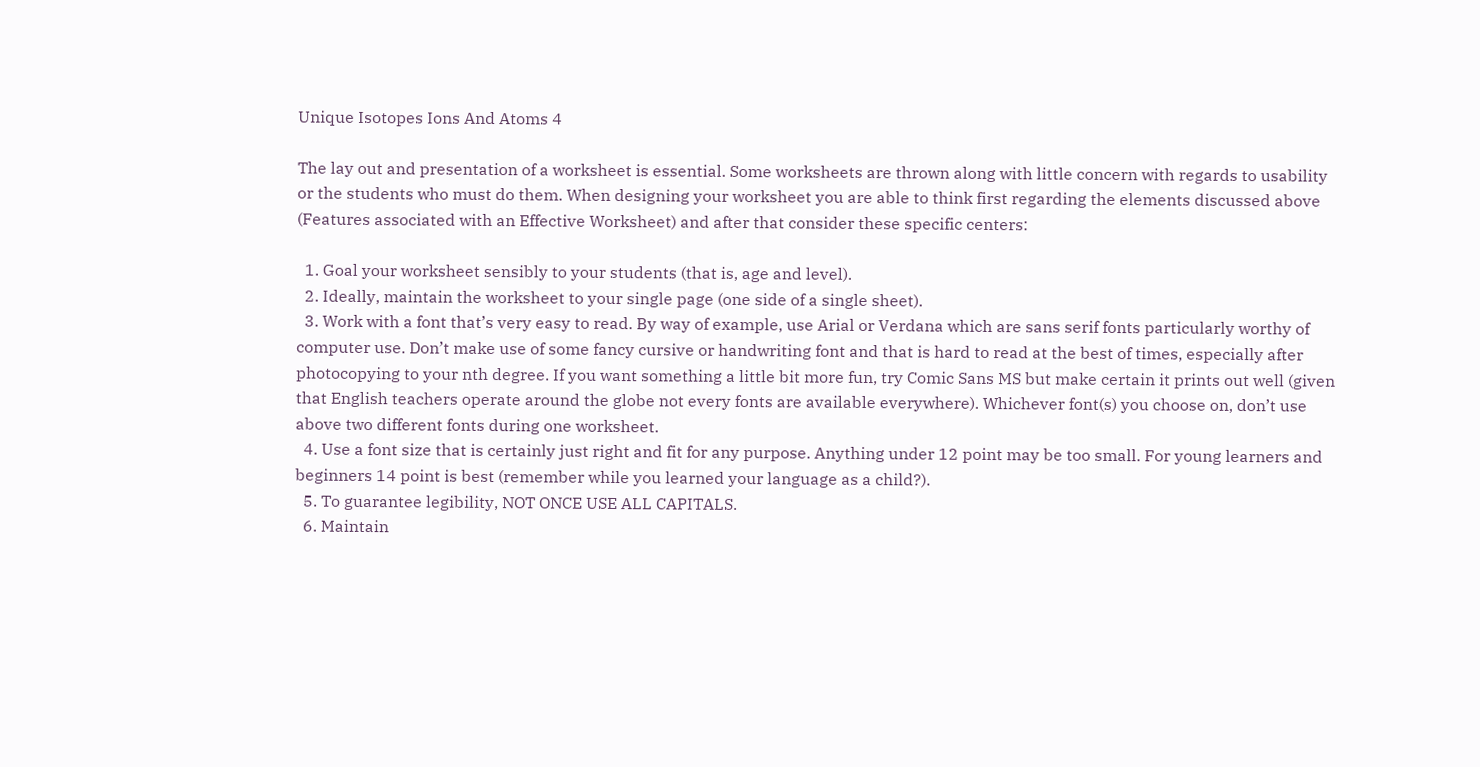Unique Isotopes Ions And Atoms 4

The lay out and presentation of a worksheet is essential. Some worksheets are thrown along with little concern with regards to usability or the students who must do them. When designing your worksheet you are able to think first regarding the elements discussed above (Features associated with an Effective Worksheet) and after that consider these specific centers:

  1. Goal your worksheet sensibly to your students (that is, age and level).
  2. Ideally, maintain the worksheet to your single page (one side of a single sheet).
  3. Work with a font that’s very easy to read. By way of example, use Arial or Verdana which are sans serif fonts particularly worthy of computer use. Don’t make use of some fancy cursive or handwriting font and that is hard to read at the best of times, especially after photocopying to your nth degree. If you want something a little bit more fun, try Comic Sans MS but make certain it prints out well (given that English teachers operate around the globe not every fonts are available everywhere). Whichever font(s) you choose on, don’t use above two different fonts during one worksheet.
  4. Use a font size that is certainly just right and fit for any purpose. Anything under 12 point may be too small. For young learners and beginners 14 point is best (remember while you learned your language as a child?).
  5. To guarantee legibility, NOT ONCE USE ALL CAPITALS.
  6. Maintain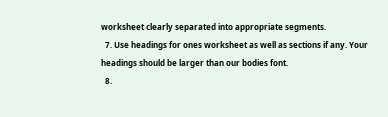worksheet clearly separated into appropriate segments.
  7. Use headings for ones worksheet as well as sections if any. Your headings should be larger than our bodies font.
  8.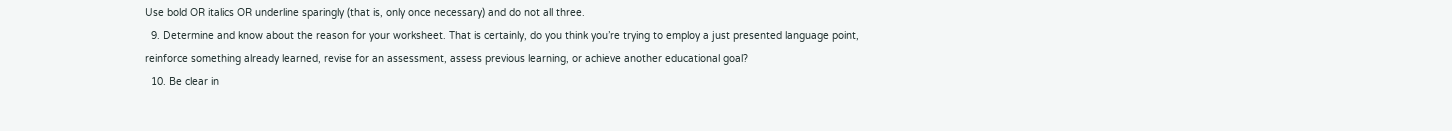Use bold OR italics OR underline sparingly (that is, only once necessary) and do not all three.
  9. Determine and know about the reason for your worksheet. That is certainly, do you think you’re trying to employ a just presented language point, reinforce something already learned, revise for an assessment, assess previous learning, or achieve another educational goal?
  10. Be clear in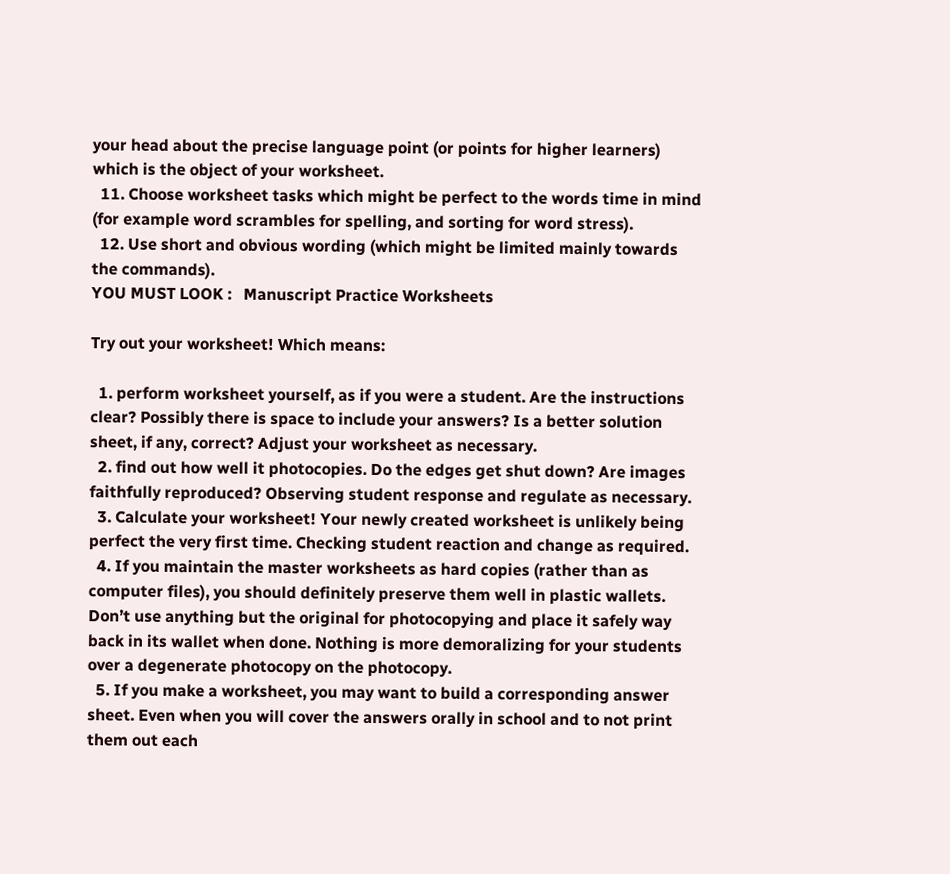your head about the precise language point (or points for higher learners) which is the object of your worksheet.
  11. Choose worksheet tasks which might be perfect to the words time in mind (for example word scrambles for spelling, and sorting for word stress).
  12. Use short and obvious wording (which might be limited mainly towards the commands).
YOU MUST LOOK :   Manuscript Practice Worksheets

Try out your worksheet! Which means:

  1. perform worksheet yourself, as if you were a student. Are the instructions clear? Possibly there is space to include your answers? Is a better solution sheet, if any, correct? Adjust your worksheet as necessary.
  2. find out how well it photocopies. Do the edges get shut down? Are images faithfully reproduced? Observing student response and regulate as necessary.
  3. Calculate your worksheet! Your newly created worksheet is unlikely being perfect the very first time. Checking student reaction and change as required.
  4. If you maintain the master worksheets as hard copies (rather than as computer files), you should definitely preserve them well in plastic wallets. Don’t use anything but the original for photocopying and place it safely way back in its wallet when done. Nothing is more demoralizing for your students over a degenerate photocopy on the photocopy.
  5. If you make a worksheet, you may want to build a corresponding answer sheet. Even when you will cover the answers orally in school and to not print them out each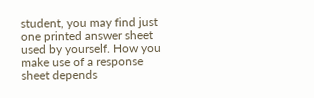student, you may find just one printed answer sheet used by yourself. How you make use of a response sheet depends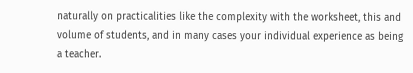naturally on practicalities like the complexity with the worksheet, this and volume of students, and in many cases your individual experience as being a teacher.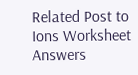Related Post to Ions Worksheet Answers